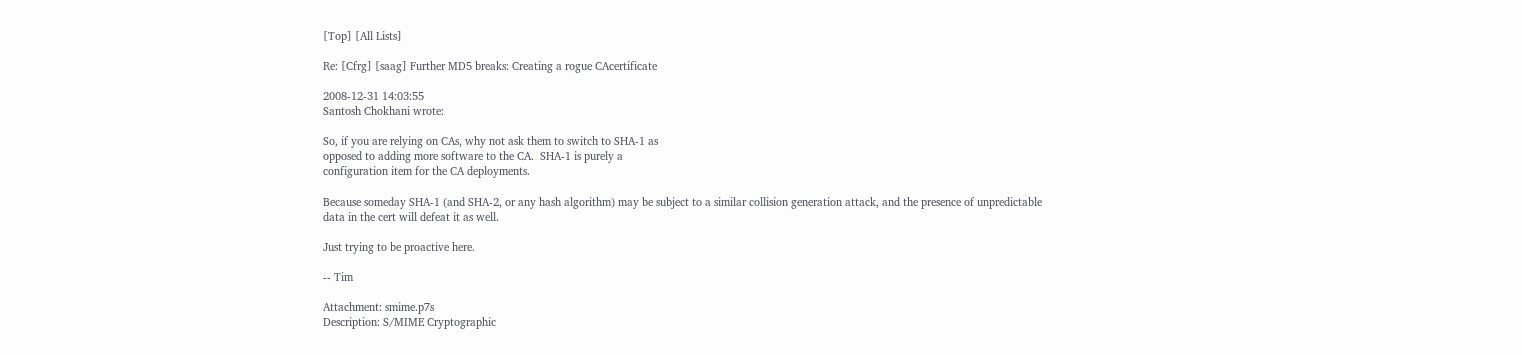[Top] [All Lists]

Re: [Cfrg] [saag] Further MD5 breaks: Creating a rogue CAcertificate

2008-12-31 14:03:55
Santosh Chokhani wrote:

So, if you are relying on CAs, why not ask them to switch to SHA-1 as
opposed to adding more software to the CA.  SHA-1 is purely a
configuration item for the CA deployments.

Because someday SHA-1 (and SHA-2, or any hash algorithm) may be subject to a similar collision generation attack, and the presence of unpredictable data in the cert will defeat it as well.

Just trying to be proactive here.

-- Tim

Attachment: smime.p7s
Description: S/MIME Cryptographic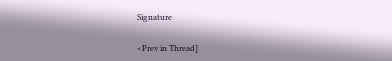Signature

<Prev in Thread]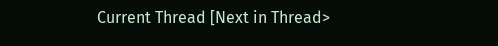Current Thread [Next in Thread>